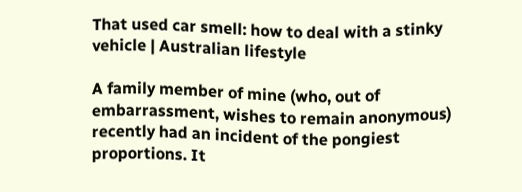That used car smell: how to deal with a stinky vehicle | Australian lifestyle

A family member of mine (who, out of embarrassment, wishes to remain anonymous) recently had an incident of the pongiest proportions. It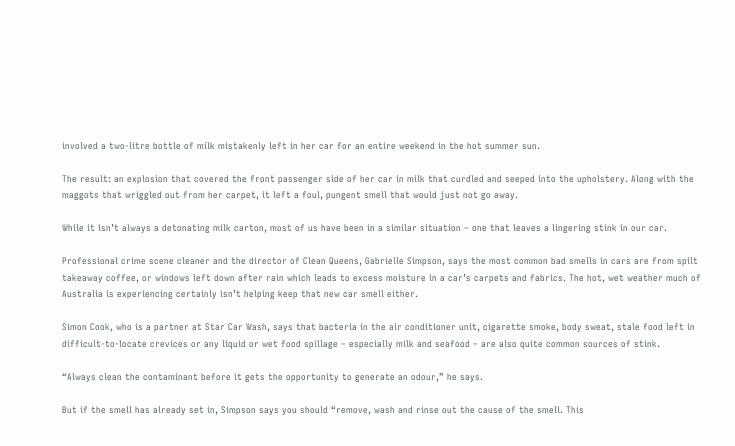involved a two-litre bottle of milk mistakenly left in her car for an entire weekend in the hot summer sun.

The result: an explosion that covered the front passenger side of her car in milk that curdled and seeped into the upholstery. Along with the maggots that wriggled out from her carpet, it left a foul, pungent smell that would just not go away.

While it isn’t always a detonating milk carton, most of us have been in a similar situation – one that leaves a lingering stink in our car.

Professional crime scene cleaner and the director of Clean Queens, Gabrielle Simpson, says the most common bad smells in cars are from spilt takeaway coffee, or windows left down after rain which leads to excess moisture in a car’s carpets and fabrics. The hot, wet weather much of Australia is experiencing certainly isn’t helping keep that new car smell either.

Simon Cook, who is a partner at Star Car Wash, says that bacteria in the air conditioner unit, cigarette smoke, body sweat, stale food left in difficult-to-locate crevices or any liquid or wet food spillage – especially milk and seafood – are also quite common sources of stink.

“Always clean the contaminant before it gets the opportunity to generate an odour,” he says.

But if the smell has already set in, Simpson says you should “remove, wash and rinse out the cause of the smell. This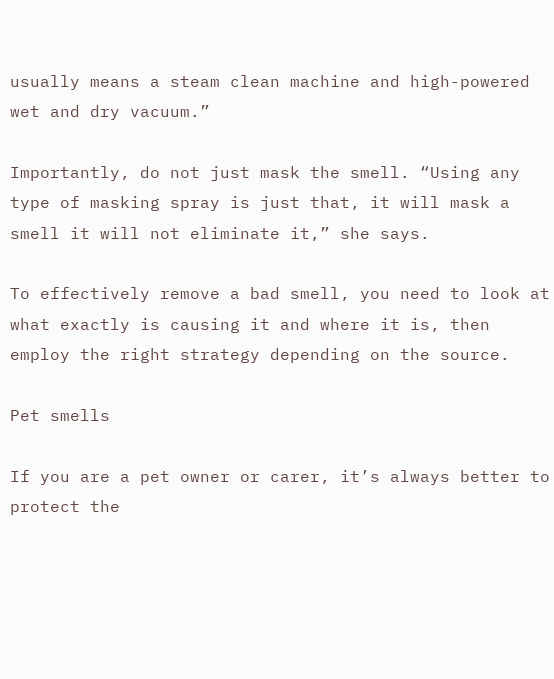usually means a steam clean machine and high-powered wet and dry vacuum.”

Importantly, do not just mask the smell. “Using any type of masking spray is just that, it will mask a smell it will not eliminate it,” she says.

To effectively remove a bad smell, you need to look at what exactly is causing it and where it is, then employ the right strategy depending on the source.

Pet smells

If you are a pet owner or carer, it’s always better to protect the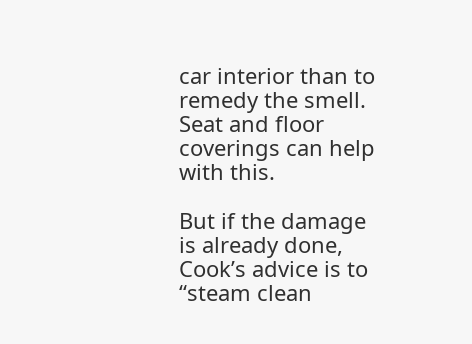car interior than to remedy the smell. Seat and floor coverings can help with this.

But if the damage is already done, Cook’s advice is to “steam clean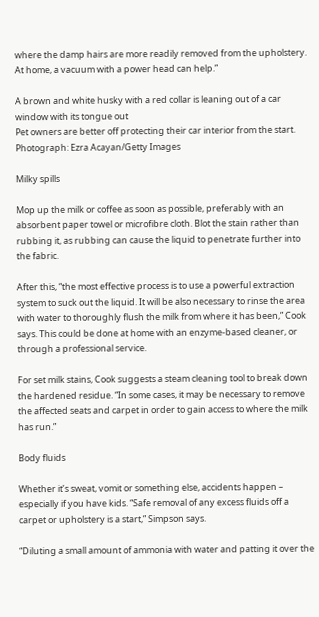where the damp hairs are more readily removed from the upholstery. At home, a vacuum with a power head can help.”

A brown and white husky with a red collar is leaning out of a car window with its tongue out
Pet owners are better off protecting their car interior from the start. Photograph: Ezra Acayan/Getty Images

Milky spills

Mop up the milk or coffee as soon as possible, preferably with an absorbent paper towel or microfibre cloth. Blot the stain rather than rubbing it, as rubbing can cause the liquid to penetrate further into the fabric.

After this, “the most effective process is to use a powerful extraction system to suck out the liquid. It will be also necessary to rinse the area with water to thoroughly flush the milk from where it has been,” Cook says. This could be done at home with an enzyme-based cleaner, or through a professional service.

For set milk stains, Cook suggests a steam cleaning tool to break down the hardened residue. “In some cases, it may be necessary to remove the affected seats and carpet in order to gain access to where the milk has run.”

Body fluids

Whether it’s sweat, vomit or something else, accidents happen – especially if you have kids. “Safe removal of any excess fluids off a carpet or upholstery is a start,” Simpson says.

“Diluting a small amount of ammonia with water and patting it over the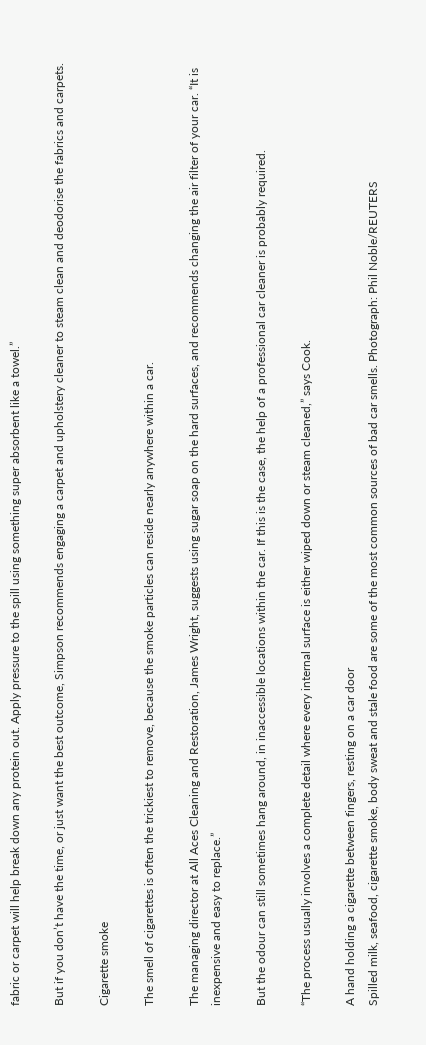fabric or carpet will help break down any protein out. Apply pressure to the spill using something super absorbent like a towel.”

But if you don’t have the time, or just want the best outcome, Simpson recommends engaging a carpet and upholstery cleaner to steam clean and deodorise the fabrics and carpets.

Cigarette smoke

The smell of cigarettes is often the trickiest to remove, because the smoke particles can reside nearly anywhere within a car.

The managing director at All Aces Cleaning and Restoration, James Wright, suggests using sugar soap on the hard surfaces, and recommends changing the air filter of your car. “It is inexpensive and easy to replace.”

But the odour can still sometimes hang around, in inaccessible locations within the car. If this is the case, the help of a professional car cleaner is probably required.

“The process usually involves a complete detail where every internal surface is either wiped down or steam cleaned,” says Cook.

A hand holding a cigarette between fingers, resting on a car door
Spilled milk, seafood, cigarette smoke, body sweat and stale food are some of the most common sources of bad car smells. Photograph: Phil Noble/REUTERS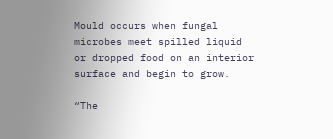Mould occurs when fungal microbes meet spilled liquid or dropped food on an interior surface and begin to grow.

“The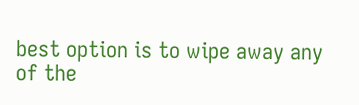best option is to wipe away any of the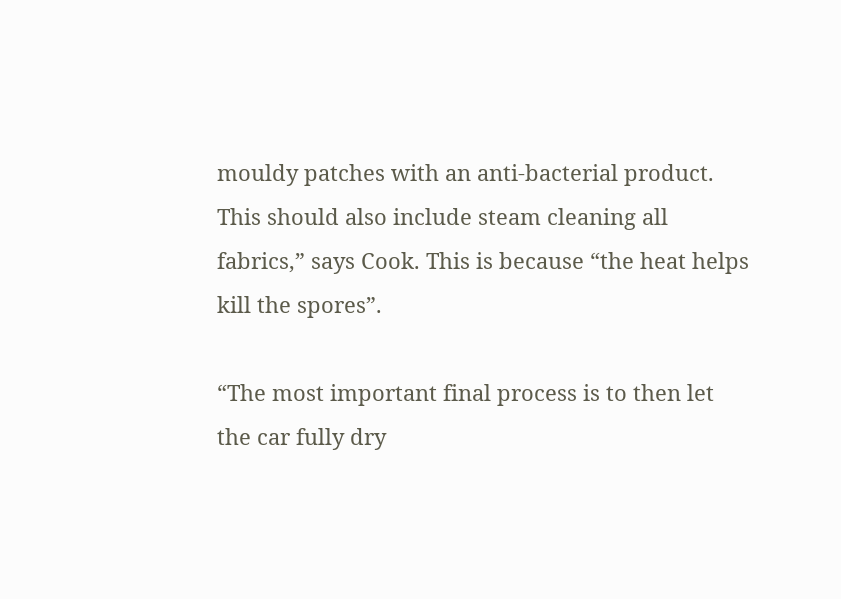mouldy patches with an anti-bacterial product. This should also include steam cleaning all fabrics,” says Cook. This is because “the heat helps kill the spores”.

“The most important final process is to then let the car fully dry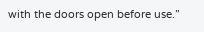with the doors open before use.”